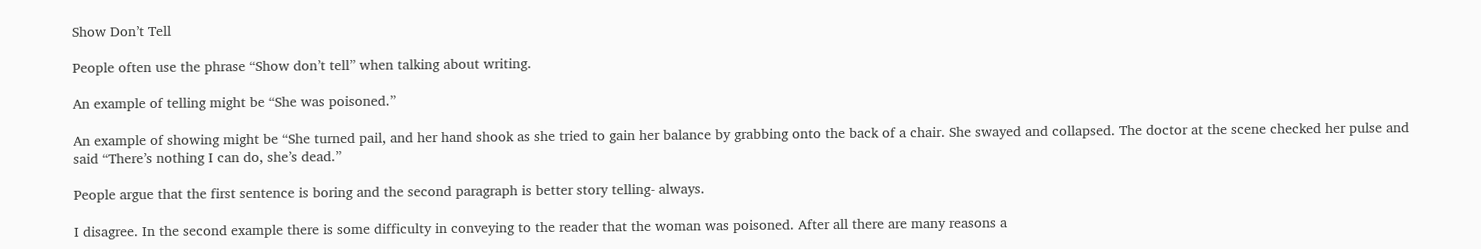Show Don’t Tell

People often use the phrase “Show don’t tell” when talking about writing.

An example of telling might be “She was poisoned.”

An example of showing might be “She turned pail, and her hand shook as she tried to gain her balance by grabbing onto the back of a chair. She swayed and collapsed. The doctor at the scene checked her pulse and said “There’s nothing I can do, she’s dead.”

People argue that the first sentence is boring and the second paragraph is better story telling- always.

I disagree. In the second example there is some difficulty in conveying to the reader that the woman was poisoned. After all there are many reasons a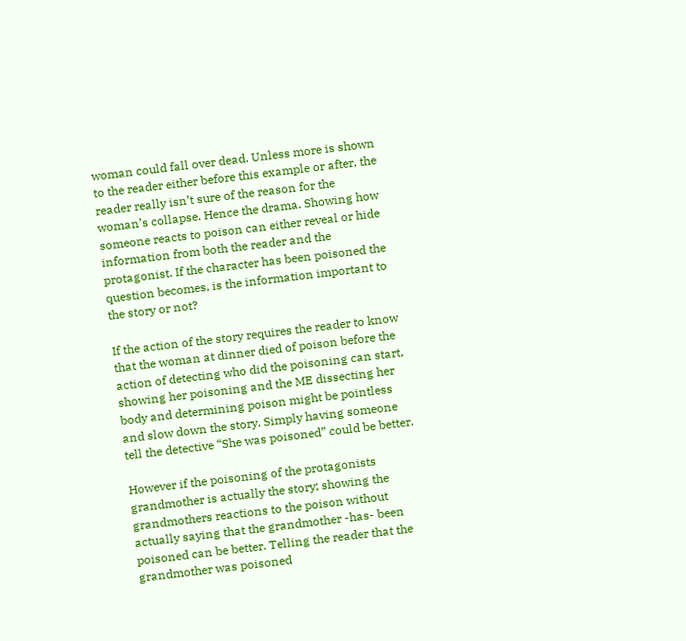woman could fall over dead. Unless more is shown to the reader either before this example or after, the reader really isn’t sure of the reason for the woman’s collapse. Hence the drama. Showing how someone reacts to poison can either reveal or hide information from both the reader and the protagonist. If the character has been poisoned the question becomes, is the information important to the story or not?

If the action of the story requires the reader to know that the woman at dinner died of poison before the action of detecting who did the poisoning can start, showing her poisoning and the ME dissecting her body and determining poison might be pointless and slow down the story. Simply having someone tell the detective “She was poisoned” could be better.

However if the poisoning of the protagonists grandmother is actually the story; showing the grandmothers reactions to the poison without actually saying that the grandmother -has- been poisoned can be better. Telling the reader that the grandmother was poisoned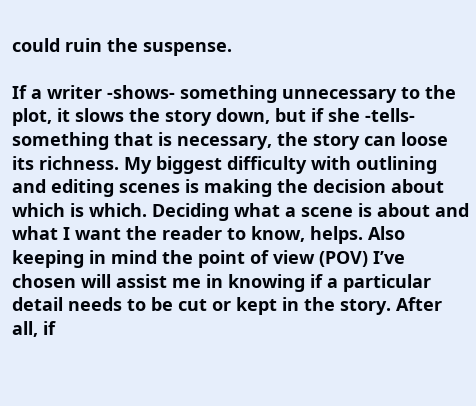could ruin the suspense.

If a writer -shows- something unnecessary to the plot, it slows the story down, but if she -tells- something that is necessary, the story can loose its richness. My biggest difficulty with outlining and editing scenes is making the decision about which is which. Deciding what a scene is about and what I want the reader to know, helps. Also keeping in mind the point of view (POV) I’ve chosen will assist me in knowing if a particular detail needs to be cut or kept in the story. After all, if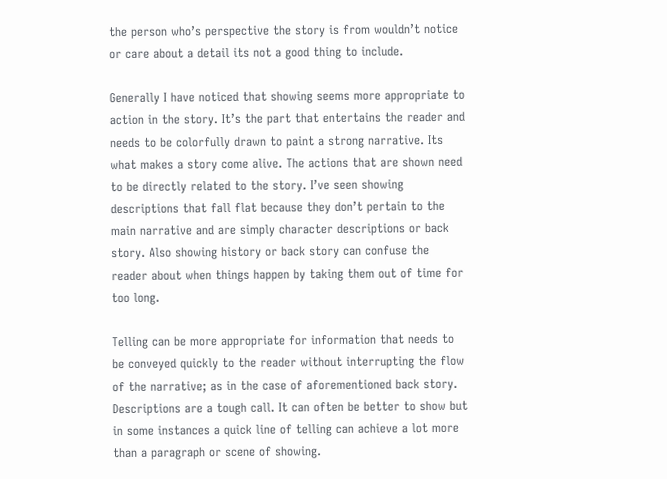the person who’s perspective the story is from wouldn’t notice or care about a detail its not a good thing to include.

Generally I have noticed that showing seems more appropriate to action in the story. It’s the part that entertains the reader and needs to be colorfully drawn to paint a strong narrative. Its what makes a story come alive. The actions that are shown need to be directly related to the story. I’ve seen showing descriptions that fall flat because they don’t pertain to the main narrative and are simply character descriptions or back story. Also showing history or back story can confuse the reader about when things happen by taking them out of time for too long.

Telling can be more appropriate for information that needs to be conveyed quickly to the reader without interrupting the flow of the narrative; as in the case of aforementioned back story. Descriptions are a tough call. It can often be better to show but in some instances a quick line of telling can achieve a lot more than a paragraph or scene of showing.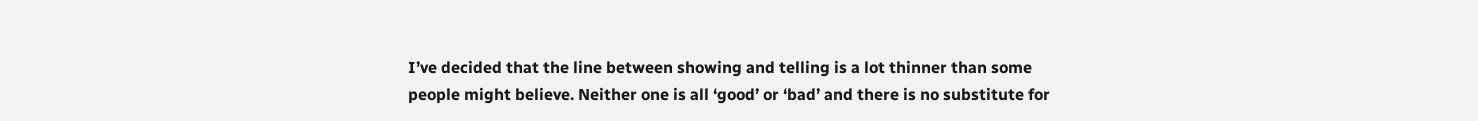I’ve decided that the line between showing and telling is a lot thinner than some people might believe. Neither one is all ‘good’ or ‘bad’ and there is no substitute for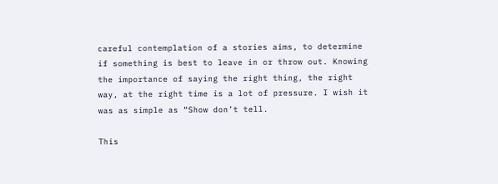careful contemplation of a stories aims, to determine if something is best to leave in or throw out. Knowing the importance of saying the right thing, the right way, at the right time is a lot of pressure. I wish it was as simple as “Show don’t tell.

This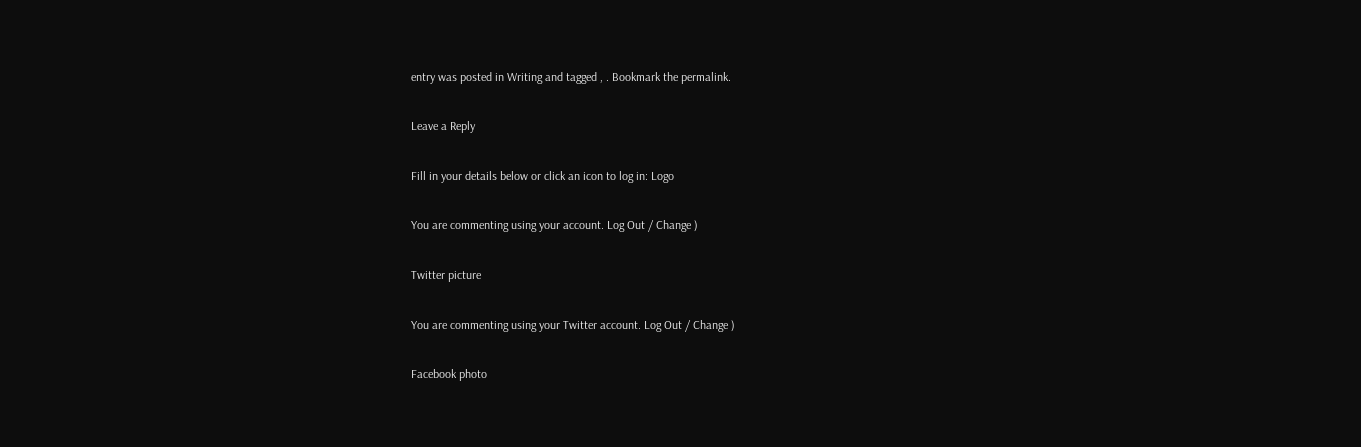entry was posted in Writing and tagged , . Bookmark the permalink.

Leave a Reply

Fill in your details below or click an icon to log in: Logo

You are commenting using your account. Log Out / Change )

Twitter picture

You are commenting using your Twitter account. Log Out / Change )

Facebook photo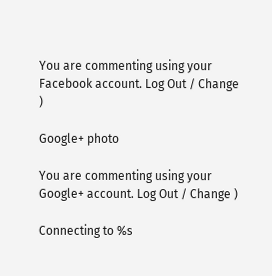You are commenting using your Facebook account. Log Out / Change )

Google+ photo

You are commenting using your Google+ account. Log Out / Change )

Connecting to %s